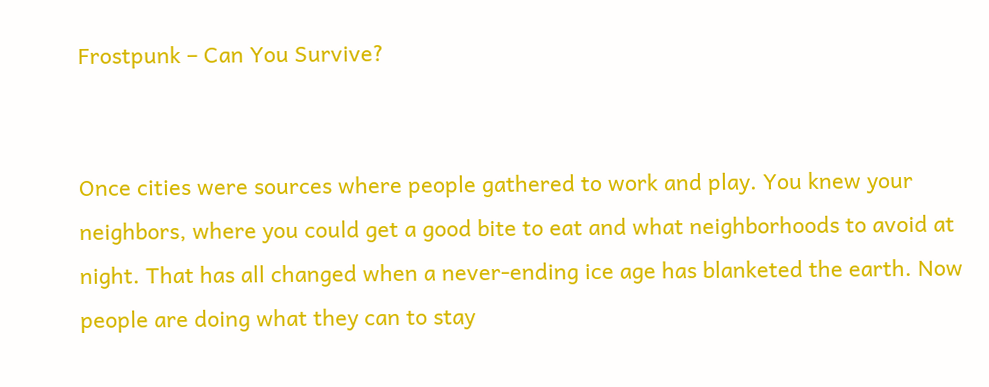Frostpunk – Can You Survive?


Once cities were sources where people gathered to work and play. You knew your neighbors, where you could get a good bite to eat and what neighborhoods to avoid at night. That has all changed when a never-ending ice age has blanketed the earth. Now people are doing what they can to stay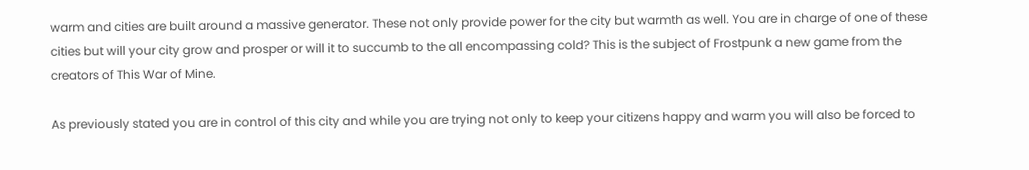warm and cities are built around a massive generator. These not only provide power for the city but warmth as well. You are in charge of one of these cities but will your city grow and prosper or will it to succumb to the all encompassing cold? This is the subject of Frostpunk a new game from the creators of This War of Mine.

As previously stated you are in control of this city and while you are trying not only to keep your citizens happy and warm you will also be forced to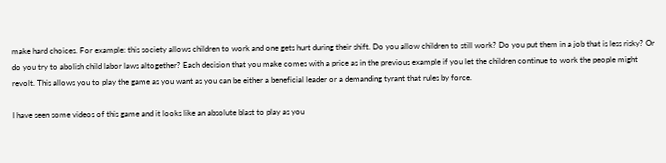make hard choices. For example: this society allows children to work and one gets hurt during their shift. Do you allow children to still work? Do you put them in a job that is less risky? Or do you try to abolish child labor laws altogether? Each decision that you make comes with a price as in the previous example if you let the children continue to work the people might revolt. This allows you to play the game as you want as you can be either a beneficial leader or a demanding tyrant that rules by force.

I have seen some videos of this game and it looks like an absolute blast to play as you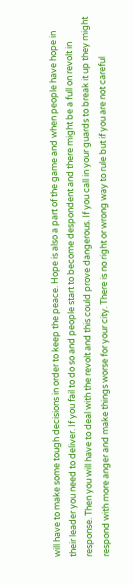will have to make some tough decisions in order to keep the peace. Hope is also a part of the game and when people have hope in their leader you need to deliver. If you fail to do so and people start to become despondent and there might be a full on revolt in response. Then you will have to deal with the revolt and this could prove dangerous. If you call in your guards to break it up they might respond with more anger and make things worse for your city. There is no right or wrong way to rule but if you are not careful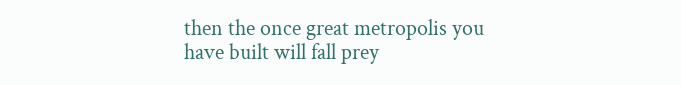then the once great metropolis you have built will fall prey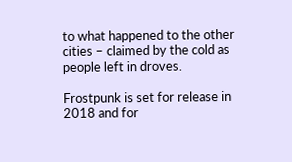to what happened to the other cities – claimed by the cold as people left in droves.

Frostpunk is set for release in 2018 and for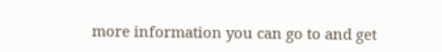more information you can go to and get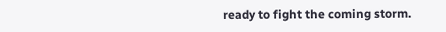ready to fight the coming storm.